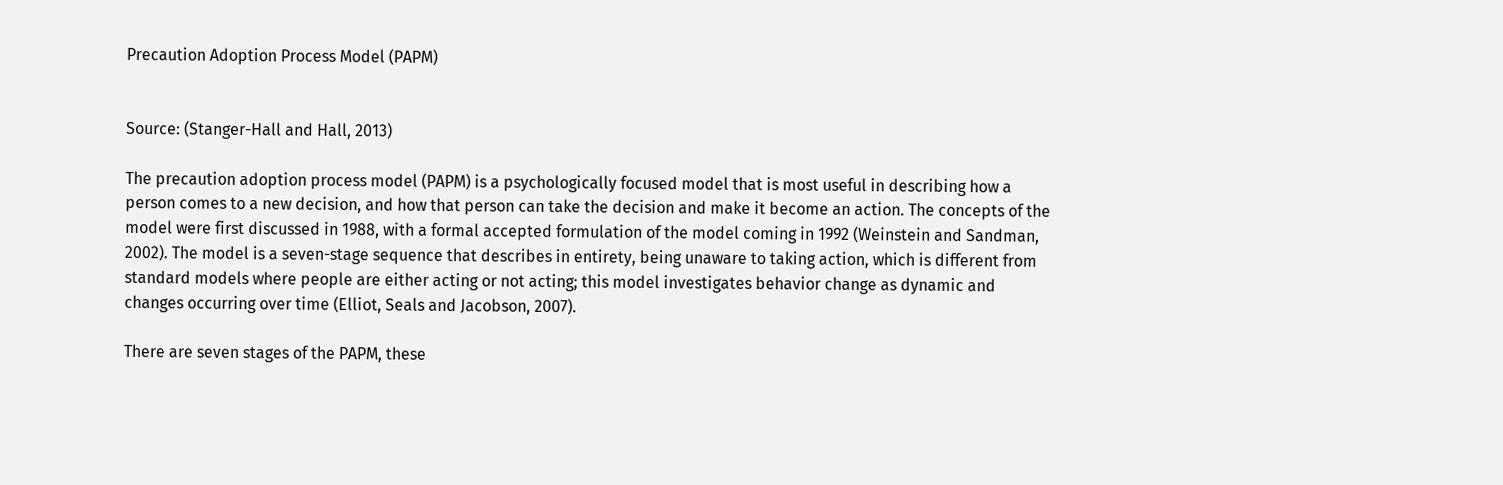Precaution Adoption Process Model (PAPM)


Source: (Stanger-Hall and Hall, 2013)

The precaution adoption process model (PAPM) is a psychologically focused model that is most useful in describing how a person comes to a new decision, and how that person can take the decision and make it become an action. The concepts of the model were first discussed in 1988, with a formal accepted formulation of the model coming in 1992 (Weinstein and Sandman, 2002). The model is a seven-stage sequence that describes in entirety, being unaware to taking action, which is different from standard models where people are either acting or not acting; this model investigates behavior change as dynamic and changes occurring over time (Elliot, Seals and Jacobson, 2007).

There are seven stages of the PAPM, these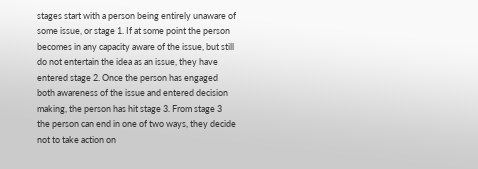stages start with a person being entirely unaware of some issue, or stage 1. If at some point the person becomes in any capacity aware of the issue, but still do not entertain the idea as an issue, they have entered stage 2. Once the person has engaged both awareness of the issue and entered decision making, the person has hit stage 3. From stage 3 the person can end in one of two ways, they decide not to take action on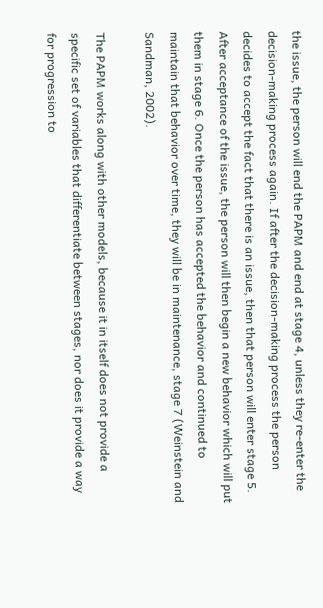the issue, the person will end the PAPM and end at stage 4, unless they re-enter the decision-making process again. If after the decision-making process the person decides to accept the fact that there is an issue, then that person will enter stage 5. After acceptance of the issue, the person will then begin a new behavior which will put them in stage 6. Once the person has accepted the behavior and continued to maintain that behavior over time, they will be in maintenance, stage 7 (Weinstein and Sandman, 2002).

The PAPM works along with other models, because it in itself does not provide a specific set of variables that differentiate between stages, nor does it provide a way for progression to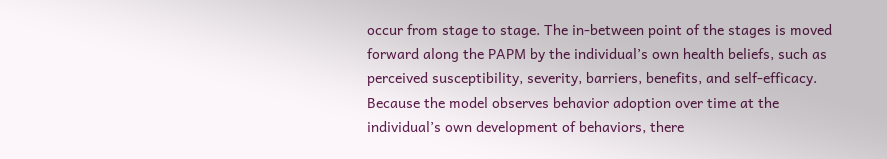occur from stage to stage. The in-between point of the stages is moved forward along the PAPM by the individual’s own health beliefs, such as perceived susceptibility, severity, barriers, benefits, and self-efficacy. Because the model observes behavior adoption over time at the individual’s own development of behaviors, there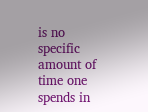is no specific amount of time one spends in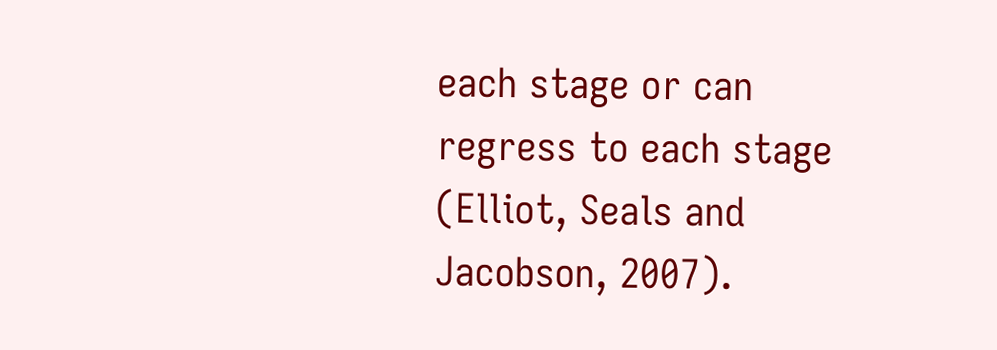each stage or can regress to each stage (Elliot, Seals and Jacobson, 2007).